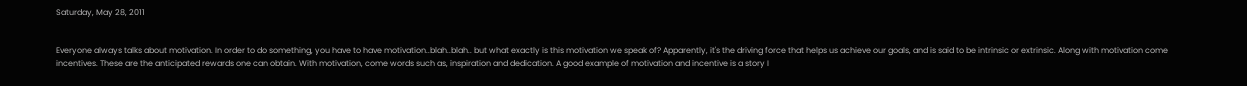Saturday, May 28, 2011


Everyone always talks about motivation. In order to do something, you have to have motivation..blah..blah.. but what exactly is this motivation we speak of? Apparently, it's the driving force that helps us achieve our goals, and is said to be intrinsic or extrinsic. Along with motivation come incentives. These are the anticipated rewards one can obtain. With motivation, come words such as, inspiration and dedication. A good example of motivation and incentive is a story I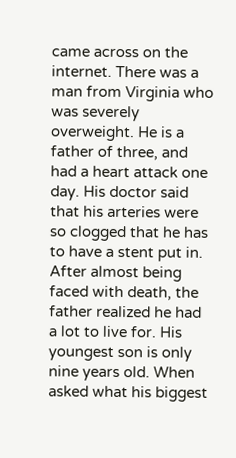came across on the internet. There was a man from Virginia who was severely overweight. He is a father of three, and had a heart attack one day. His doctor said that his arteries were so clogged that he has to have a stent put in.
After almost being faced with death, the father realized he had a lot to live for. His youngest son is only nine years old. When asked what his biggest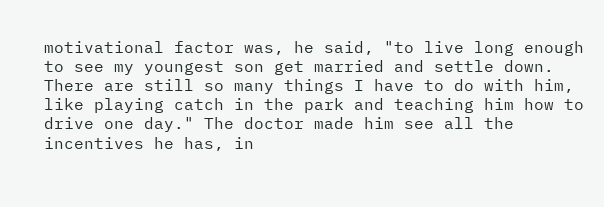motivational factor was, he said, "to live long enough to see my youngest son get married and settle down. There are still so many things I have to do with him, like playing catch in the park and teaching him how to drive one day." The doctor made him see all the incentives he has, in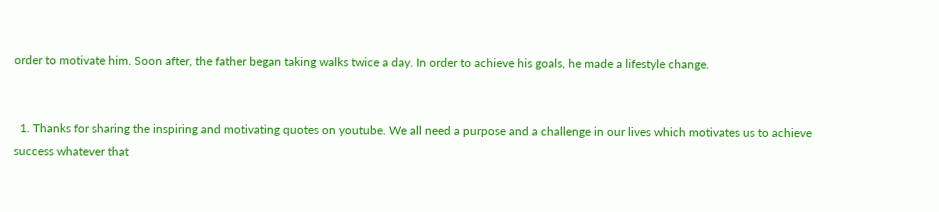order to motivate him. Soon after, the father began taking walks twice a day. In order to achieve his goals, he made a lifestyle change.


  1. Thanks for sharing the inspiring and motivating quotes on youtube. We all need a purpose and a challenge in our lives which motivates us to achieve success whatever that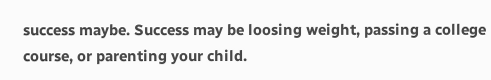success maybe. Success may be loosing weight, passing a college course, or parenting your child.